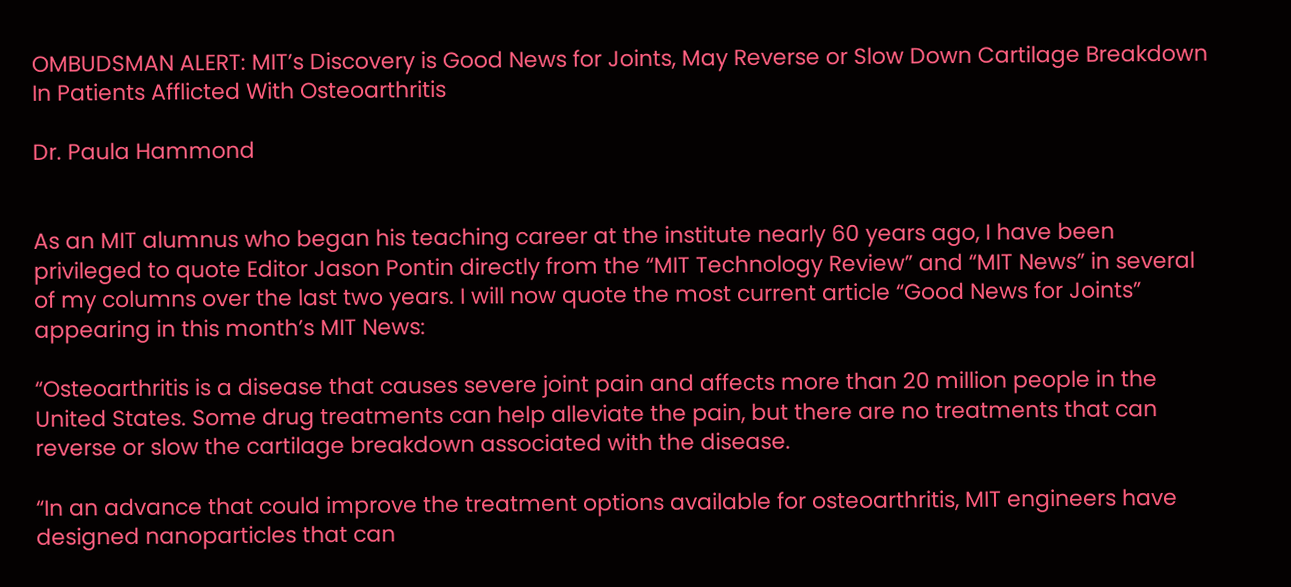OMBUDSMAN ALERT: MIT’s Discovery is Good News for Joints, May Reverse or Slow Down Cartilage Breakdown In Patients Afflicted With Osteoarthritis

Dr. Paula Hammond


As an MIT alumnus who began his teaching career at the institute nearly 60 years ago, I have been privileged to quote Editor Jason Pontin directly from the “MIT Technology Review” and “MIT News” in several of my columns over the last two years. I will now quote the most current article “Good News for Joints” appearing in this month’s MIT News:

“Osteoarthritis is a disease that causes severe joint pain and affects more than 20 million people in the United States. Some drug treatments can help alleviate the pain, but there are no treatments that can reverse or slow the cartilage breakdown associated with the disease.

“In an advance that could improve the treatment options available for osteoarthritis, MIT engineers have designed nanoparticles that can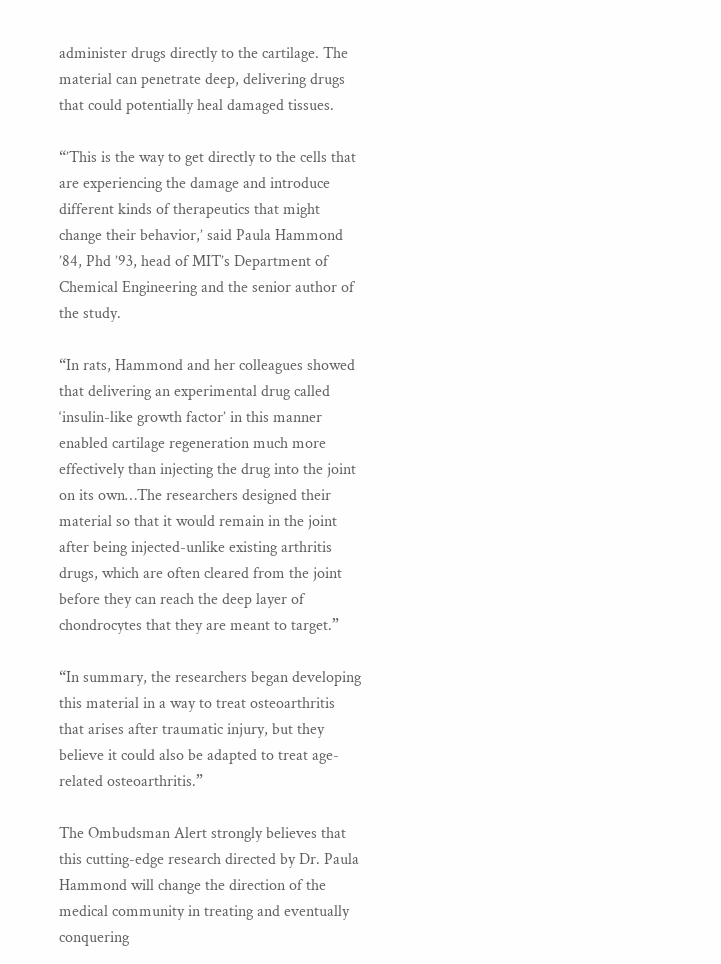administer drugs directly to the cartilage. The material can penetrate deep, delivering drugs that could potentially heal damaged tissues.

“’This is the way to get directly to the cells that are experiencing the damage and introduce different kinds of therapeutics that might change their behavior,’ said Paula Hammond ’84, Phd ’93, head of MIT’s Department of Chemical Engineering and the senior author of the study.

“In rats, Hammond and her colleagues showed that delivering an experimental drug called ‘insulin-like growth factor’ in this manner enabled cartilage regeneration much more effectively than injecting the drug into the joint on its own…The researchers designed their material so that it would remain in the joint after being injected-unlike existing arthritis drugs, which are often cleared from the joint before they can reach the deep layer of chondrocytes that they are meant to target.”

“In summary, the researchers began developing this material in a way to treat osteoarthritis that arises after traumatic injury, but they believe it could also be adapted to treat age-related osteoarthritis.”

The Ombudsman Alert strongly believes that this cutting-edge research directed by Dr. Paula Hammond will change the direction of the medical community in treating and eventually conquering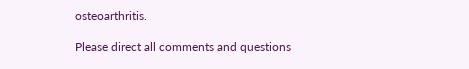osteoarthritis.

Please direct all comments and questions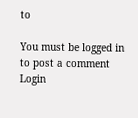to

You must be logged in to post a comment Login